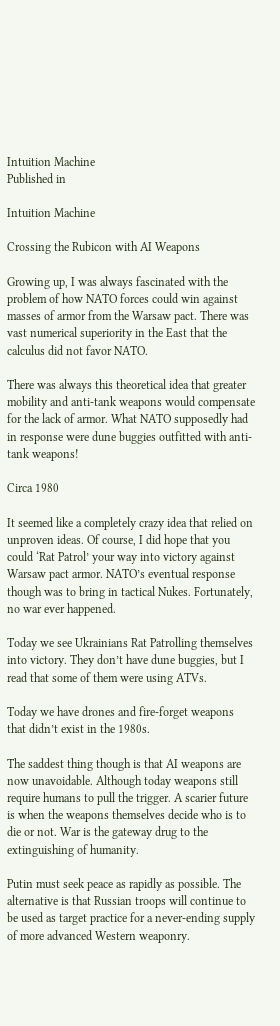Intuition Machine
Published in

Intuition Machine

Crossing the Rubicon with AI Weapons

Growing up, I was always fascinated with the problem of how NATO forces could win against masses of armor from the Warsaw pact. There was vast numerical superiority in the East that the calculus did not favor NATO.

There was always this theoretical idea that greater mobility and anti-tank weapons would compensate for the lack of armor. What NATO supposedly had in response were dune buggies outfitted with anti-tank weapons!

Circa 1980

It seemed like a completely crazy idea that relied on unproven ideas. Of course, I did hope that you could ‘Rat Patrol’ your way into victory against Warsaw pact armor. NATO’s eventual response though was to bring in tactical Nukes. Fortunately, no war ever happened.

Today we see Ukrainians Rat Patrolling themselves into victory. They don’t have dune buggies, but I read that some of them were using ATVs.

Today we have drones and fire-forget weapons that didn’t exist in the 1980s.

The saddest thing though is that AI weapons are now unavoidable. Although today weapons still require humans to pull the trigger. A scarier future is when the weapons themselves decide who is to die or not. War is the gateway drug to the extinguishing of humanity.

Putin must seek peace as rapidly as possible. The alternative is that Russian troops will continue to be used as target practice for a never-ending supply of more advanced Western weaponry.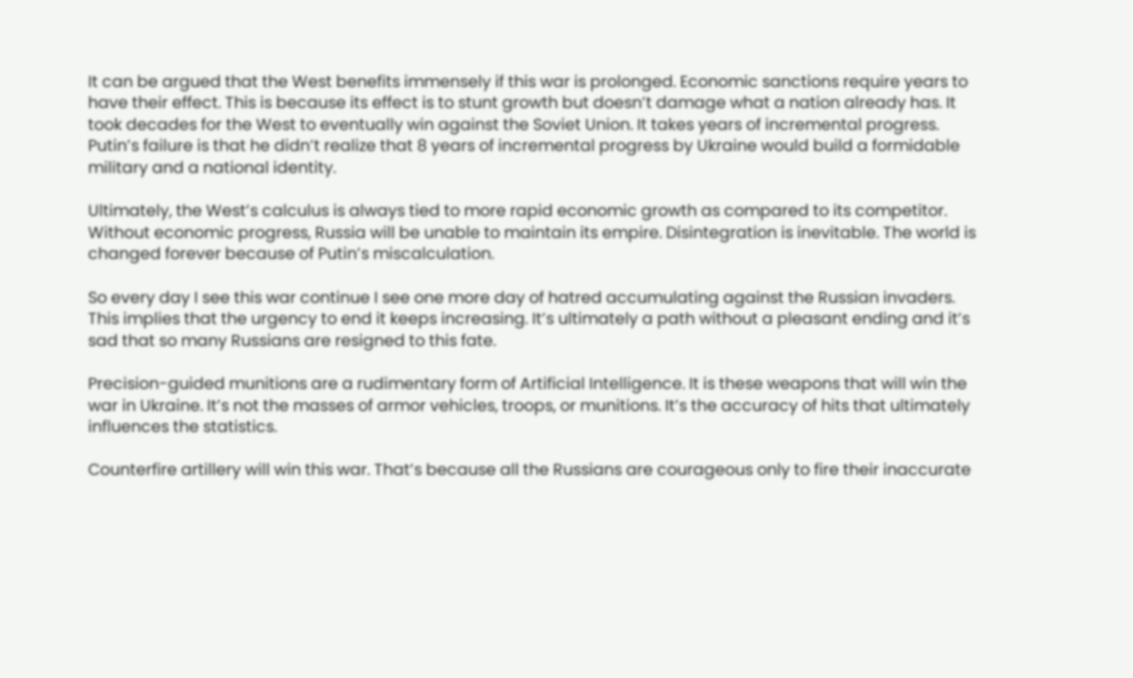It can be argued that the West benefits immensely if this war is prolonged. Economic sanctions require years to have their effect. This is because its effect is to stunt growth but doesn’t damage what a nation already has. It took decades for the West to eventually win against the Soviet Union. It takes years of incremental progress. Putin’s failure is that he didn’t realize that 8 years of incremental progress by Ukraine would build a formidable military and a national identity.

Ultimately, the West’s calculus is always tied to more rapid economic growth as compared to its competitor. Without economic progress, Russia will be unable to maintain its empire. Disintegration is inevitable. The world is changed forever because of Putin’s miscalculation.

So every day I see this war continue I see one more day of hatred accumulating against the Russian invaders. This implies that the urgency to end it keeps increasing. It’s ultimately a path without a pleasant ending and it’s sad that so many Russians are resigned to this fate.

Precision-guided munitions are a rudimentary form of Artificial Intelligence. It is these weapons that will win the war in Ukraine. It’s not the masses of armor vehicles, troops, or munitions. It’s the accuracy of hits that ultimately influences the statistics.

Counterfire artillery will win this war. That’s because all the Russians are courageous only to fire their inaccurate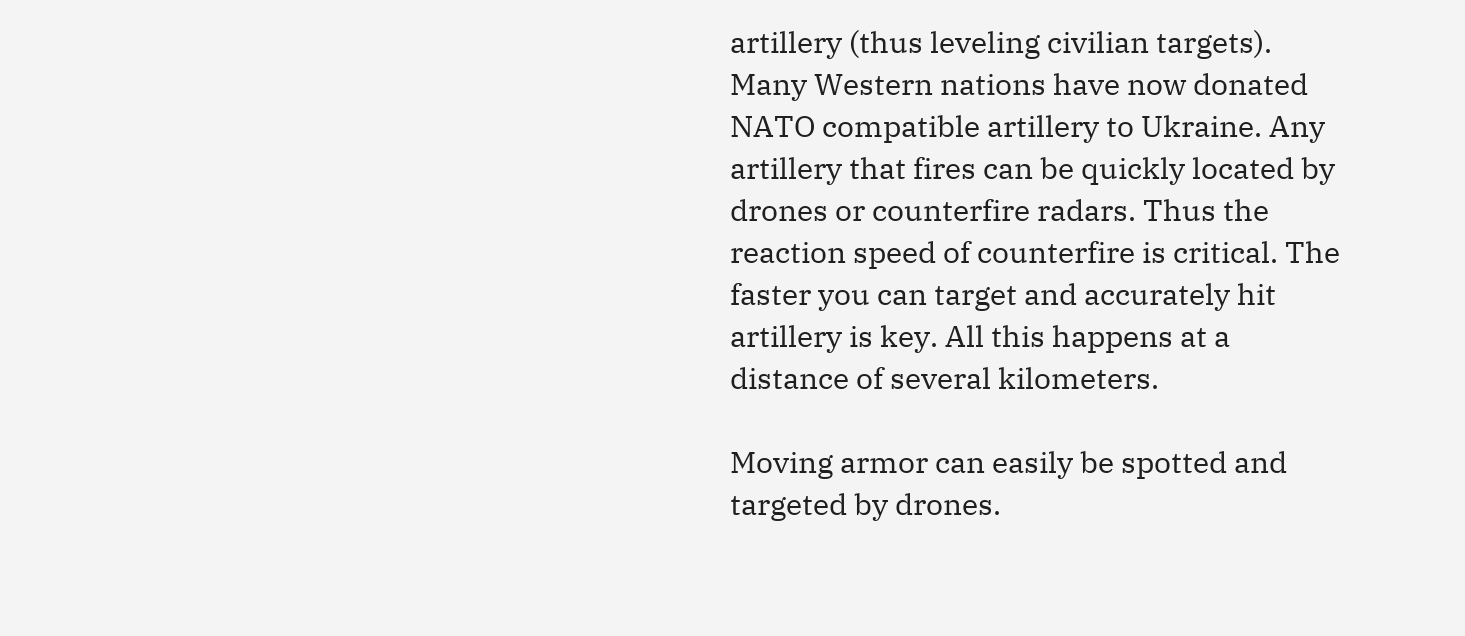artillery (thus leveling civilian targets). Many Western nations have now donated NATO compatible artillery to Ukraine. Any artillery that fires can be quickly located by drones or counterfire radars. Thus the reaction speed of counterfire is critical. The faster you can target and accurately hit artillery is key. All this happens at a distance of several kilometers.

Moving armor can easily be spotted and targeted by drones.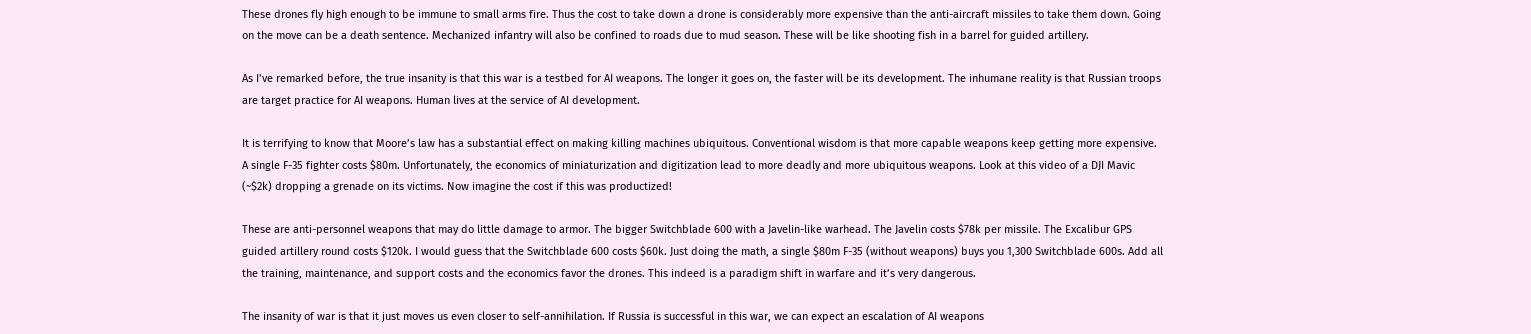These drones fly high enough to be immune to small arms fire. Thus the cost to take down a drone is considerably more expensive than the anti-aircraft missiles to take them down. Going on the move can be a death sentence. Mechanized infantry will also be confined to roads due to mud season. These will be like shooting fish in a barrel for guided artillery.

As I’ve remarked before, the true insanity is that this war is a testbed for AI weapons. The longer it goes on, the faster will be its development. The inhumane reality is that Russian troops are target practice for AI weapons. Human lives at the service of AI development.

It is terrifying to know that Moore’s law has a substantial effect on making killing machines ubiquitous. Conventional wisdom is that more capable weapons keep getting more expensive. A single F-35 fighter costs $80m. Unfortunately, the economics of miniaturization and digitization lead to more deadly and more ubiquitous weapons. Look at this video of a DJI Mavic (~$2k) dropping a grenade on its victims. Now imagine the cost if this was productized!

These are anti-personnel weapons that may do little damage to armor. The bigger Switchblade 600 with a Javelin-like warhead. The Javelin costs $78k per missile. The Excalibur GPS guided artillery round costs $120k. I would guess that the Switchblade 600 costs $60k. Just doing the math, a single $80m F-35 (without weapons) buys you 1,300 Switchblade 600s. Add all the training, maintenance, and support costs and the economics favor the drones. This indeed is a paradigm shift in warfare and it’s very dangerous.

The insanity of war is that it just moves us even closer to self-annihilation. If Russia is successful in this war, we can expect an escalation of AI weapons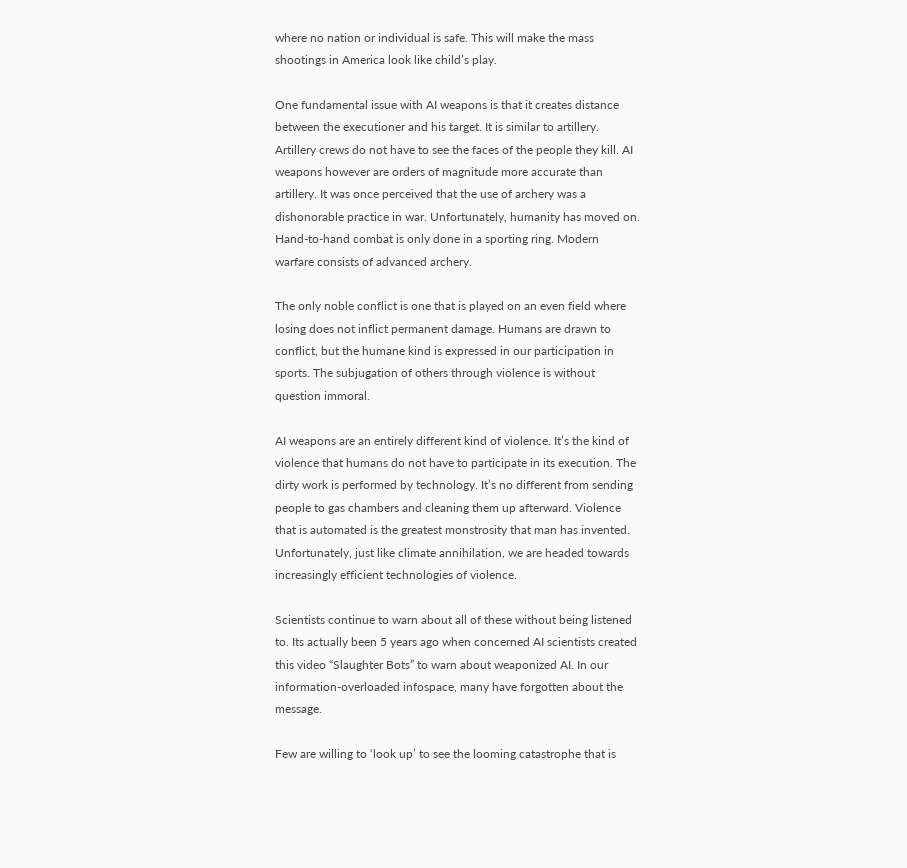where no nation or individual is safe. This will make the mass shootings in America look like child’s play.

One fundamental issue with AI weapons is that it creates distance between the executioner and his target. It is similar to artillery. Artillery crews do not have to see the faces of the people they kill. AI weapons however are orders of magnitude more accurate than artillery. It was once perceived that the use of archery was a dishonorable practice in war. Unfortunately, humanity has moved on. Hand-to-hand combat is only done in a sporting ring. Modern warfare consists of advanced archery.

The only noble conflict is one that is played on an even field where losing does not inflict permanent damage. Humans are drawn to conflict, but the humane kind is expressed in our participation in sports. The subjugation of others through violence is without question immoral.

AI weapons are an entirely different kind of violence. It’s the kind of violence that humans do not have to participate in its execution. The dirty work is performed by technology. It’s no different from sending people to gas chambers and cleaning them up afterward. Violence that is automated is the greatest monstrosity that man has invented. Unfortunately, just like climate annihilation, we are headed towards increasingly efficient technologies of violence.

Scientists continue to warn about all of these without being listened to. Its actually been 5 years ago when concerned AI scientists created this video “Slaughter Bots” to warn about weaponized AI. In our information-overloaded infospace, many have forgotten about the message.

Few are willing to ‘look up’ to see the looming catastrophe that is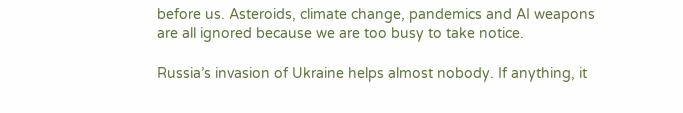before us. Asteroids, climate change, pandemics and AI weapons are all ignored because we are too busy to take notice.

Russia’s invasion of Ukraine helps almost nobody. If anything, it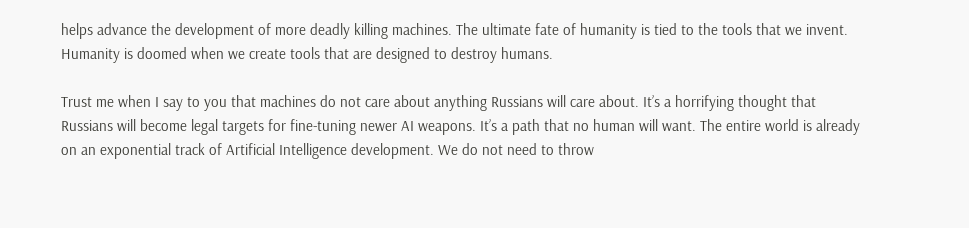helps advance the development of more deadly killing machines. The ultimate fate of humanity is tied to the tools that we invent. Humanity is doomed when we create tools that are designed to destroy humans.

Trust me when I say to you that machines do not care about anything Russians will care about. It’s a horrifying thought that Russians will become legal targets for fine-tuning newer AI weapons. It’s a path that no human will want. The entire world is already on an exponential track of Artificial Intelligence development. We do not need to throw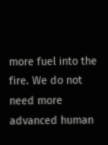more fuel into the fire. We do not need more advanced human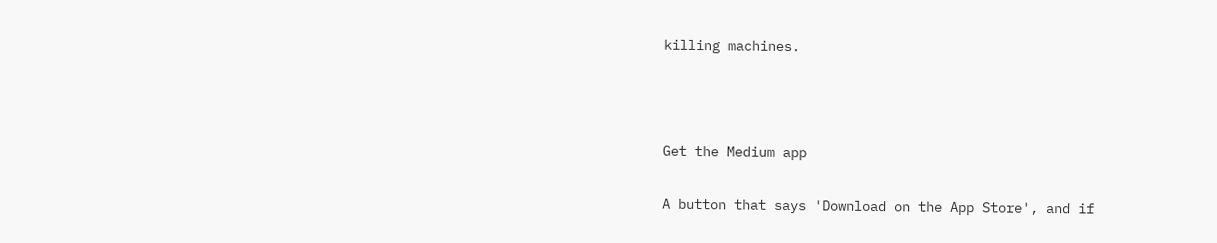killing machines.



Get the Medium app

A button that says 'Download on the App Store', and if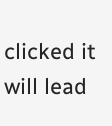clicked it will lead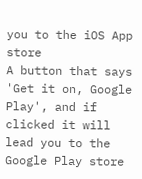you to the iOS App store
A button that says 'Get it on, Google Play', and if clicked it will lead you to the Google Play store